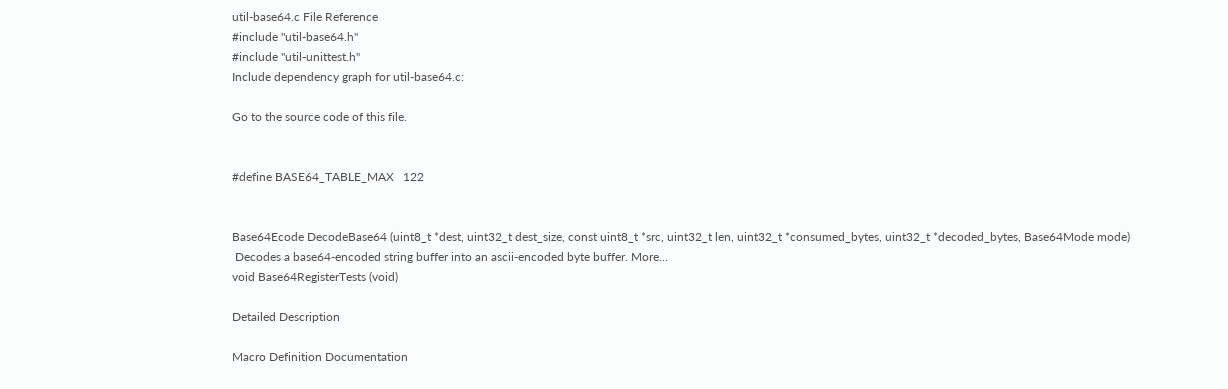util-base64.c File Reference
#include "util-base64.h"
#include "util-unittest.h"
Include dependency graph for util-base64.c:

Go to the source code of this file.


#define BASE64_TABLE_MAX   122


Base64Ecode DecodeBase64 (uint8_t *dest, uint32_t dest_size, const uint8_t *src, uint32_t len, uint32_t *consumed_bytes, uint32_t *decoded_bytes, Base64Mode mode)
 Decodes a base64-encoded string buffer into an ascii-encoded byte buffer. More...
void Base64RegisterTests (void)

Detailed Description

Macro Definition Documentation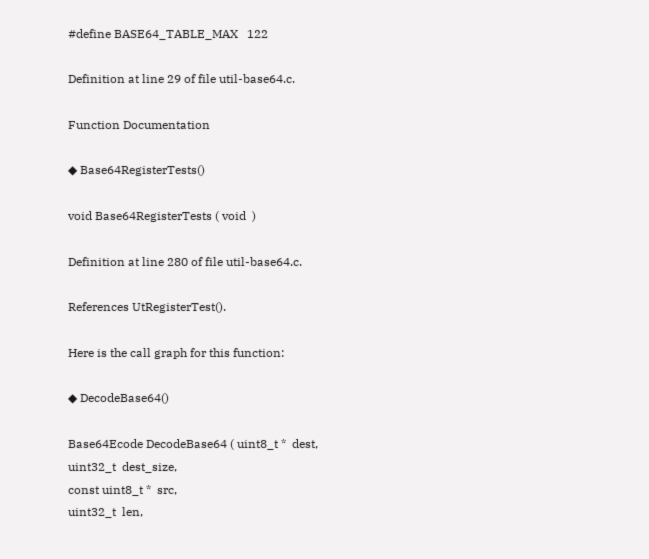#define BASE64_TABLE_MAX   122

Definition at line 29 of file util-base64.c.

Function Documentation

◆ Base64RegisterTests()

void Base64RegisterTests ( void  )

Definition at line 280 of file util-base64.c.

References UtRegisterTest().

Here is the call graph for this function:

◆ DecodeBase64()

Base64Ecode DecodeBase64 ( uint8_t *  dest,
uint32_t  dest_size,
const uint8_t *  src,
uint32_t  len,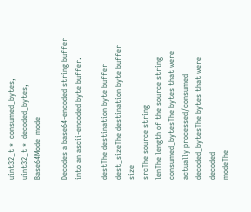uint32_t *  consumed_bytes,
uint32_t *  decoded_bytes,
Base64Mode  mode

Decodes a base64-encoded string buffer into an ascii-encoded byte buffer.

destThe destination byte buffer
dest_sizeThe destination byte buffer size
srcThe source string
lenThe length of the source string
consumed_bytesThe bytes that were actually processed/consumed
decoded_bytesThe bytes that were decoded
modeThe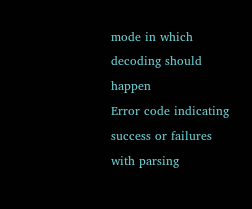mode in which decoding should happen
Error code indicating success or failures with parsing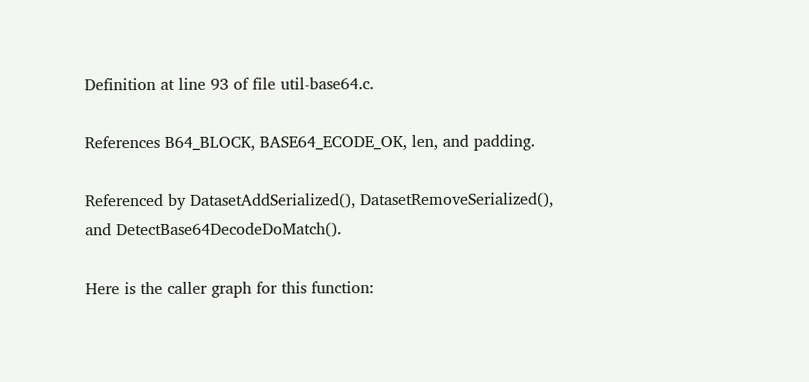Definition at line 93 of file util-base64.c.

References B64_BLOCK, BASE64_ECODE_OK, len, and padding.

Referenced by DatasetAddSerialized(), DatasetRemoveSerialized(), and DetectBase64DecodeDoMatch().

Here is the caller graph for this function: